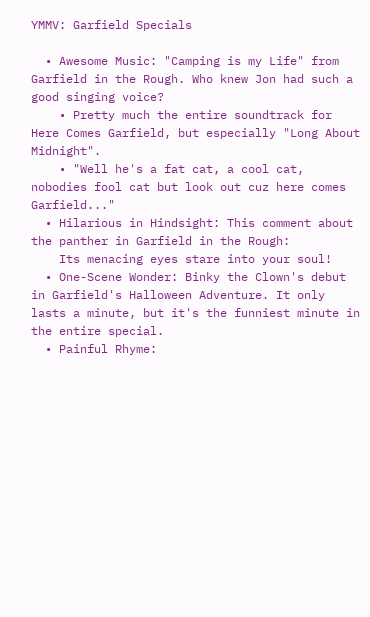YMMV: Garfield Specials

  • Awesome Music: "Camping is my Life" from Garfield in the Rough. Who knew Jon had such a good singing voice?
    • Pretty much the entire soundtrack for Here Comes Garfield, but especially "Long About Midnight".
    • "Well he's a fat cat, a cool cat, nobodies fool cat but look out cuz here comes Garfield..."
  • Hilarious in Hindsight: This comment about the panther in Garfield in the Rough:
    Its menacing eyes stare into your soul!
  • One-Scene Wonder: Binky the Clown's debut in Garfield's Halloween Adventure. It only lasts a minute, but it's the funniest minute in the entire special.
  • Painful Rhyme: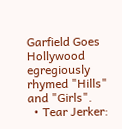Garfield Goes Hollywood egregiously rhymed "Hills" and "Girls".
  • Tear Jerker: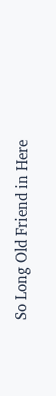So Long Old Friend in Here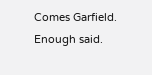Comes Garfield. Enough said.